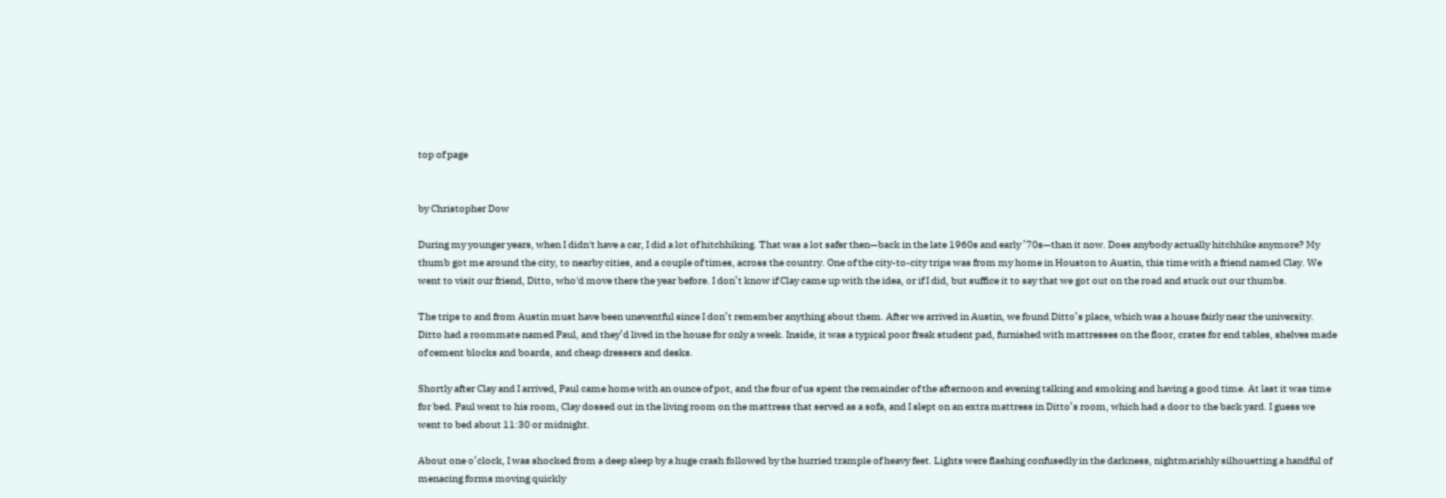top of page


by Christopher Dow

During my younger years, when I didn't have a car, I did a lot of hitchhiking. That was a lot safer then—back in the late 1960s and early ’70s—than it now. Does anybody actually hitchhike anymore? My thumb got me around the city, to nearby cities, and a couple of times, across the country. One of the city-to-city trips was from my home in Houston to Austin, this time with a friend named Clay. We went to visit our friend, Ditto, who'd move there the year before. I don’t know if Clay came up with the idea, or if I did, but suffice it to say that we got out on the road and stuck out our thumbs.

The trips to and from Austin must have been uneventful since I don’t remember anything about them. After we arrived in Austin, we found Ditto’s place, which was a house fairly near the university. Ditto had a roommate named Paul, and they’d lived in the house for only a week. Inside, it was a typical poor freak student pad, furnished with mattresses on the floor, crates for end tables, shelves made of cement blocks and boards, and cheap dressers and desks.

Shortly after Clay and I arrived, Paul came home with an ounce of pot, and the four of us spent the remainder of the afternoon and evening talking and smoking and having a good time. At last it was time for bed. Paul went to his room, Clay dossed out in the living room on the mattress that served as a sofa, and I slept on an extra mattress in Ditto’s room, which had a door to the back yard. I guess we went to bed about 11:30 or midnight.

About one o’clock, I was shocked from a deep sleep by a huge crash followed by the hurried trample of heavy feet. Lights were flashing confusedly in the darkness, nightmarishly silhouetting a handful of menacing forms moving quickly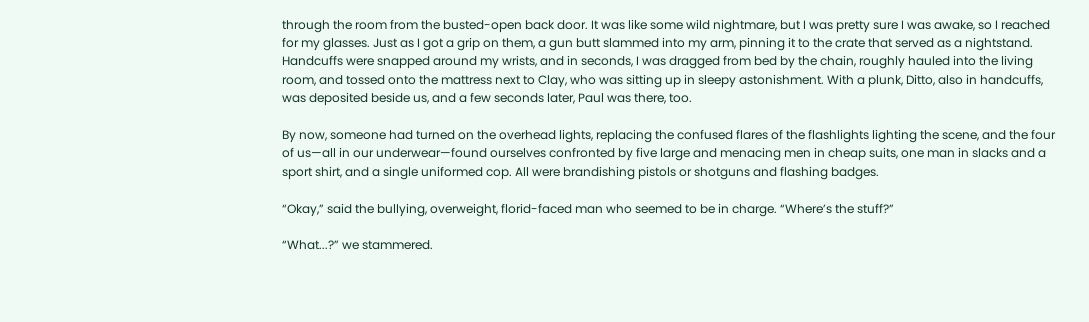through the room from the busted-open back door. It was like some wild nightmare, but I was pretty sure I was awake, so I reached for my glasses. Just as I got a grip on them, a gun butt slammed into my arm, pinning it to the crate that served as a nightstand. Handcuffs were snapped around my wrists, and in seconds, I was dragged from bed by the chain, roughly hauled into the living room, and tossed onto the mattress next to Clay, who was sitting up in sleepy astonishment. With a plunk, Ditto, also in handcuffs, was deposited beside us, and a few seconds later, Paul was there, too.

By now, someone had turned on the overhead lights, replacing the confused flares of the flashlights lighting the scene, and the four of us—all in our underwear—found ourselves confronted by five large and menacing men in cheap suits, one man in slacks and a sport shirt, and a single uniformed cop. All were brandishing pistols or shotguns and flashing badges.

“Okay,” said the bullying, overweight, florid-faced man who seemed to be in charge. “Where’s the stuff?”

“What...?” we stammered.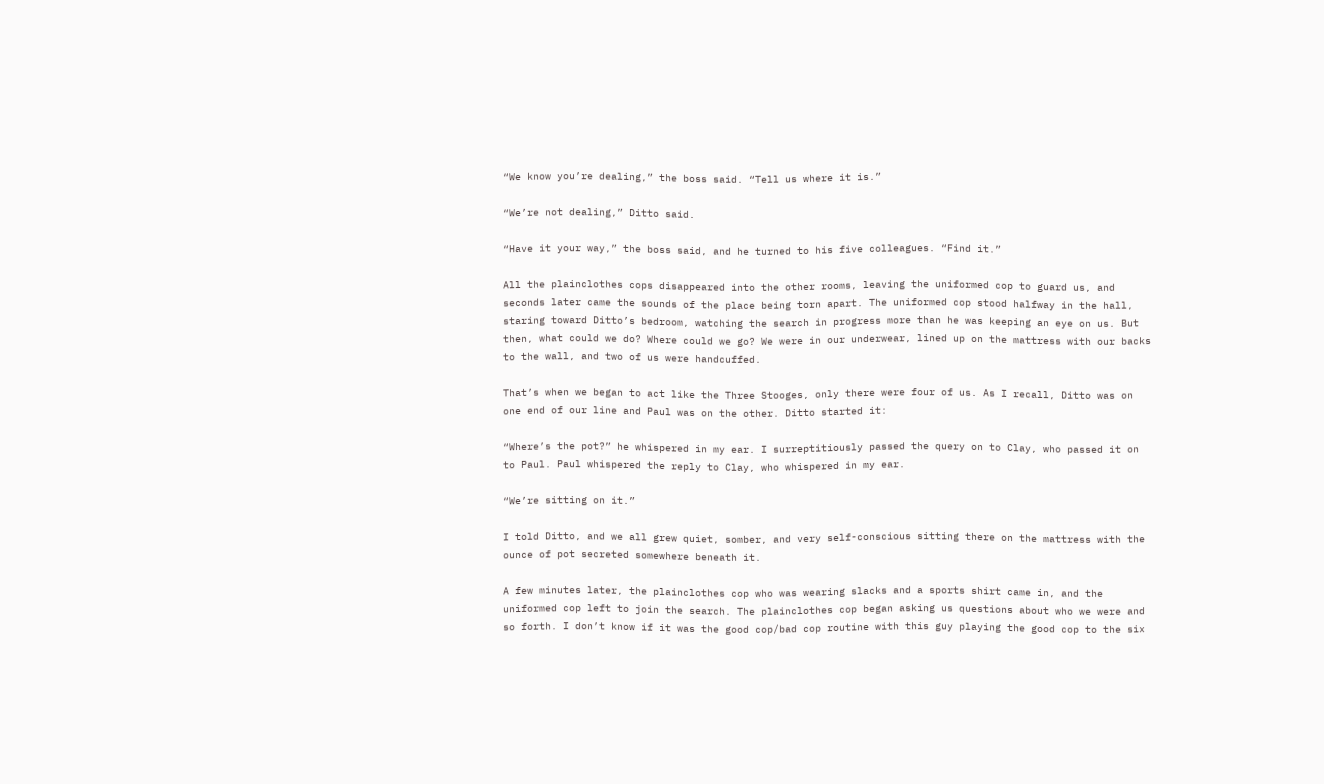“We know you’re dealing,” the boss said. “Tell us where it is.”

“We’re not dealing,” Ditto said.

“Have it your way,” the boss said, and he turned to his five colleagues. “Find it.”

All the plainclothes cops disappeared into the other rooms, leaving the uniformed cop to guard us, and seconds later came the sounds of the place being torn apart. The uniformed cop stood halfway in the hall, staring toward Ditto’s bedroom, watching the search in progress more than he was keeping an eye on us. But then, what could we do? Where could we go? We were in our underwear, lined up on the mattress with our backs to the wall, and two of us were handcuffed.

That’s when we began to act like the Three Stooges, only there were four of us. As I recall, Ditto was on one end of our line and Paul was on the other. Ditto started it:

“Where’s the pot?” he whispered in my ear. I surreptitiously passed the query on to Clay, who passed it on to Paul. Paul whispered the reply to Clay, who whispered in my ear.

“We’re sitting on it.”

I told Ditto, and we all grew quiet, somber, and very self-conscious sitting there on the mattress with the ounce of pot secreted somewhere beneath it.

A few minutes later, the plainclothes cop who was wearing slacks and a sports shirt came in, and the uniformed cop left to join the search. The plainclothes cop began asking us questions about who we were and so forth. I don’t know if it was the good cop/bad cop routine with this guy playing the good cop to the six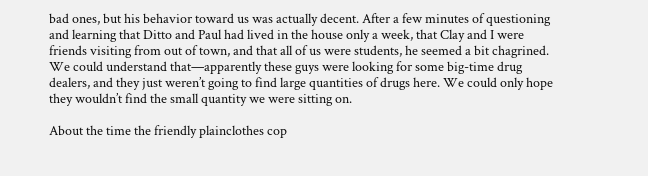bad ones, but his behavior toward us was actually decent. After a few minutes of questioning and learning that Ditto and Paul had lived in the house only a week, that Clay and I were friends visiting from out of town, and that all of us were students, he seemed a bit chagrined. We could understand that—apparently these guys were looking for some big-time drug dealers, and they just weren’t going to find large quantities of drugs here. We could only hope they wouldn’t find the small quantity we were sitting on.

About the time the friendly plainclothes cop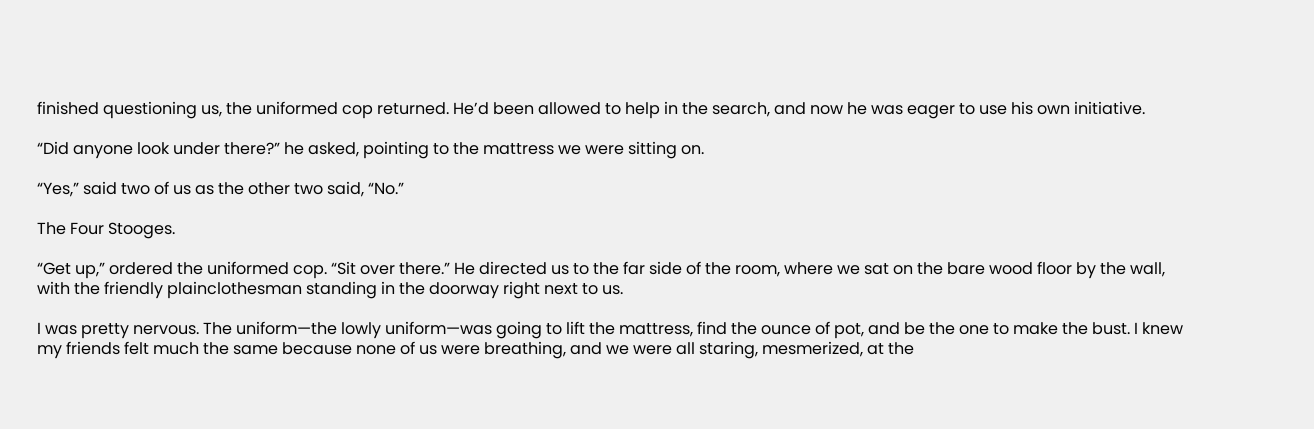finished questioning us, the uniformed cop returned. He’d been allowed to help in the search, and now he was eager to use his own initiative.

“Did anyone look under there?” he asked, pointing to the mattress we were sitting on.

“Yes,” said two of us as the other two said, “No.”

The Four Stooges.

“Get up,” ordered the uniformed cop. “Sit over there.” He directed us to the far side of the room, where we sat on the bare wood floor by the wall, with the friendly plainclothesman standing in the doorway right next to us.

I was pretty nervous. The uniform—the lowly uniform—was going to lift the mattress, find the ounce of pot, and be the one to make the bust. I knew my friends felt much the same because none of us were breathing, and we were all staring, mesmerized, at the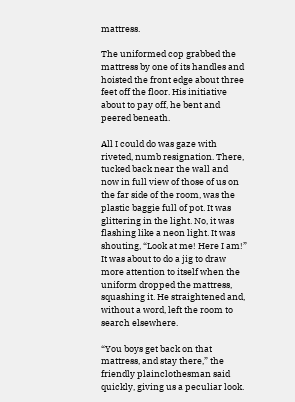mattress.

The uniformed cop grabbed the mattress by one of its handles and hoisted the front edge about three feet off the floor. His initiative about to pay off, he bent and peered beneath.

All I could do was gaze with riveted, numb resignation. There, tucked back near the wall and now in full view of those of us on the far side of the room, was the plastic baggie full of pot. It was glittering in the light. No, it was flashing like a neon light. It was shouting, “Look at me! Here I am!” It was about to do a jig to draw more attention to itself when the uniform dropped the mattress, squashing it. He straightened and, without a word, left the room to search elsewhere.

“You boys get back on that mattress, and stay there,” the friendly plainclothesman said quickly, giving us a peculiar look.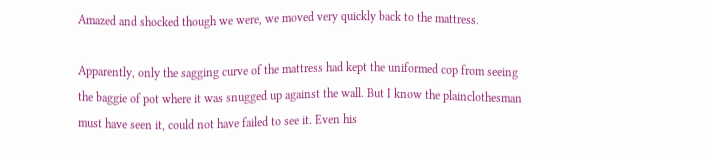Amazed and shocked though we were, we moved very quickly back to the mattress.

Apparently, only the sagging curve of the mattress had kept the uniformed cop from seeing the baggie of pot where it was snugged up against the wall. But I know the plainclothesman must have seen it, could not have failed to see it. Even his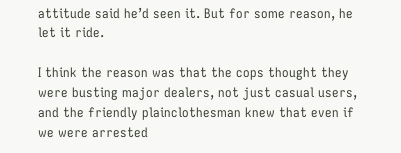attitude said he’d seen it. But for some reason, he let it ride.

I think the reason was that the cops thought they were busting major dealers, not just casual users, and the friendly plainclothesman knew that even if we were arrested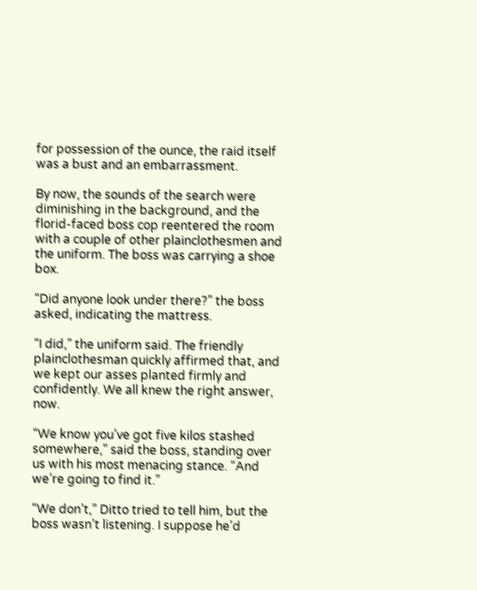for possession of the ounce, the raid itself was a bust and an embarrassment.

By now, the sounds of the search were diminishing in the background, and the florid-faced boss cop reentered the room with a couple of other plainclothesmen and the uniform. The boss was carrying a shoe box.

“Did anyone look under there?” the boss asked, indicating the mattress.

“I did,” the uniform said. The friendly plainclothesman quickly affirmed that, and we kept our asses planted firmly and confidently. We all knew the right answer, now.

“We know you’ve got five kilos stashed somewhere,” said the boss, standing over us with his most menacing stance. “And we’re going to find it.”

“We don’t,” Ditto tried to tell him, but the boss wasn’t listening. I suppose he’d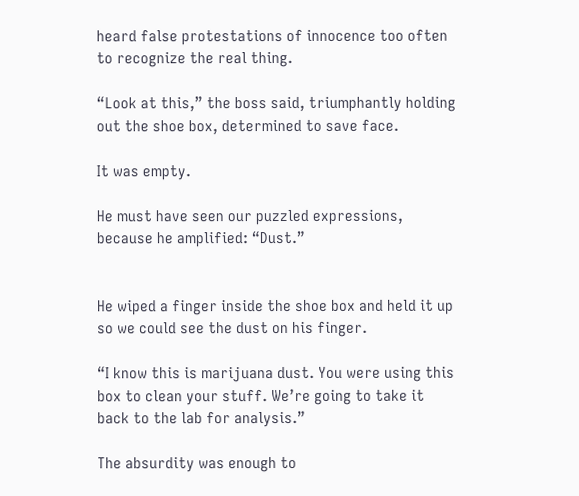heard false protestations of innocence too often to recognize the real thing.

“Look at this,” the boss said, triumphantly holding out the shoe box, determined to save face.

It was empty.

He must have seen our puzzled expressions, because he amplified: “Dust.”


He wiped a finger inside the shoe box and held it up so we could see the dust on his finger.

“I know this is marijuana dust. You were using this box to clean your stuff. We’re going to take it back to the lab for analysis.”

The absurdity was enough to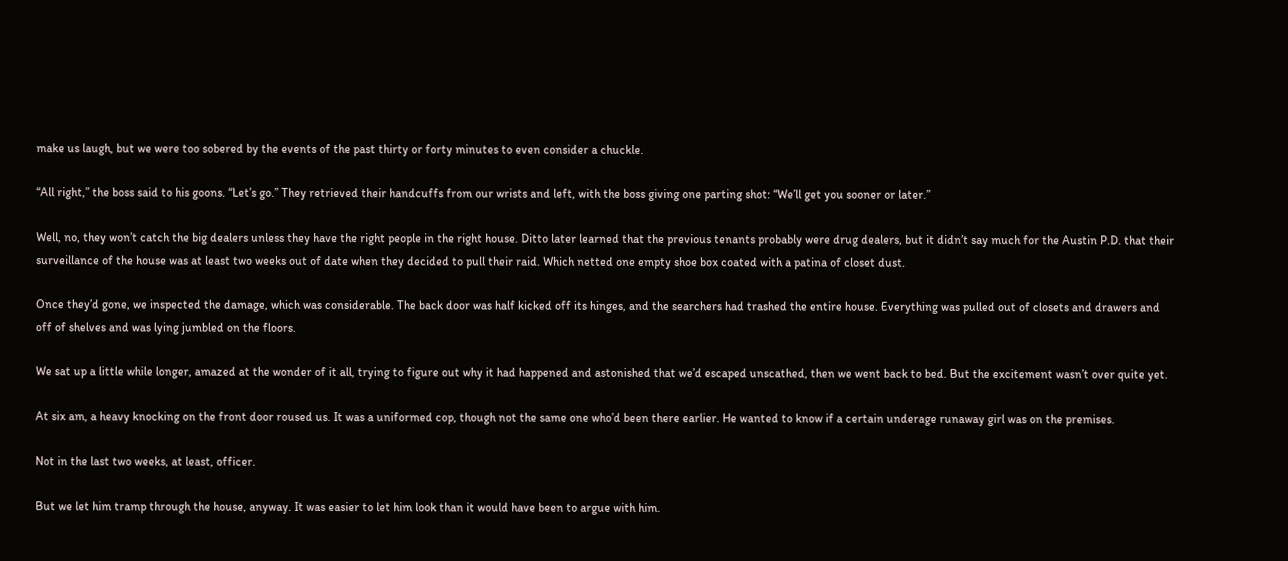make us laugh, but we were too sobered by the events of the past thirty or forty minutes to even consider a chuckle.

“All right,” the boss said to his goons. “Let’s go.” They retrieved their handcuffs from our wrists and left, with the boss giving one parting shot: “We’ll get you sooner or later.”

Well, no, they won’t catch the big dealers unless they have the right people in the right house. Ditto later learned that the previous tenants probably were drug dealers, but it didn’t say much for the Austin P.D. that their surveillance of the house was at least two weeks out of date when they decided to pull their raid. Which netted one empty shoe box coated with a patina of closet dust.

Once they’d gone, we inspected the damage, which was considerable. The back door was half kicked off its hinges, and the searchers had trashed the entire house. Everything was pulled out of closets and drawers and off of shelves and was lying jumbled on the floors.

We sat up a little while longer, amazed at the wonder of it all, trying to figure out why it had happened and astonished that we’d escaped unscathed, then we went back to bed. But the excitement wasn’t over quite yet.

At six am, a heavy knocking on the front door roused us. It was a uniformed cop, though not the same one who’d been there earlier. He wanted to know if a certain underage runaway girl was on the premises.

Not in the last two weeks, at least, officer.

But we let him tramp through the house, anyway. It was easier to let him look than it would have been to argue with him.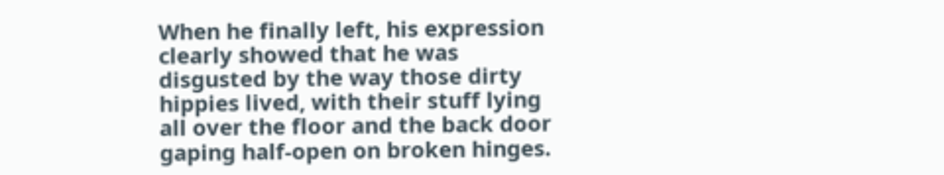When he finally left, his expression clearly showed that he was disgusted by the way those dirty hippies lived, with their stuff lying all over the floor and the back door gaping half-open on broken hinges.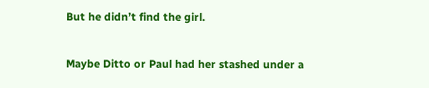But he didn’t find the girl.

Maybe Ditto or Paul had her stashed under a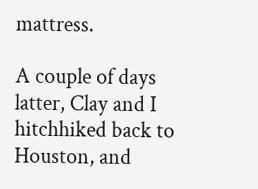mattress.

A couple of days latter, Clay and I hitchhiked back to Houston, and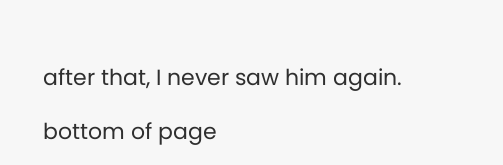after that, I never saw him again.

bottom of page